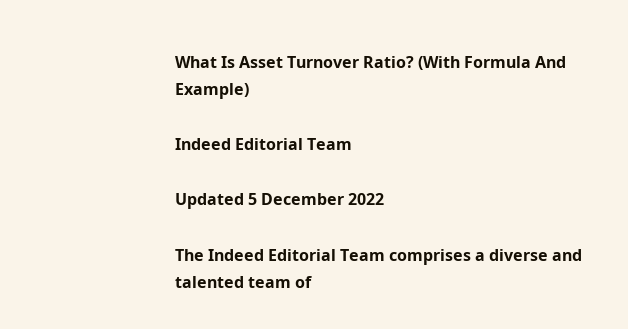What Is Asset Turnover Ratio? (With Formula And Example)

Indeed Editorial Team

Updated 5 December 2022

The Indeed Editorial Team comprises a diverse and talented team of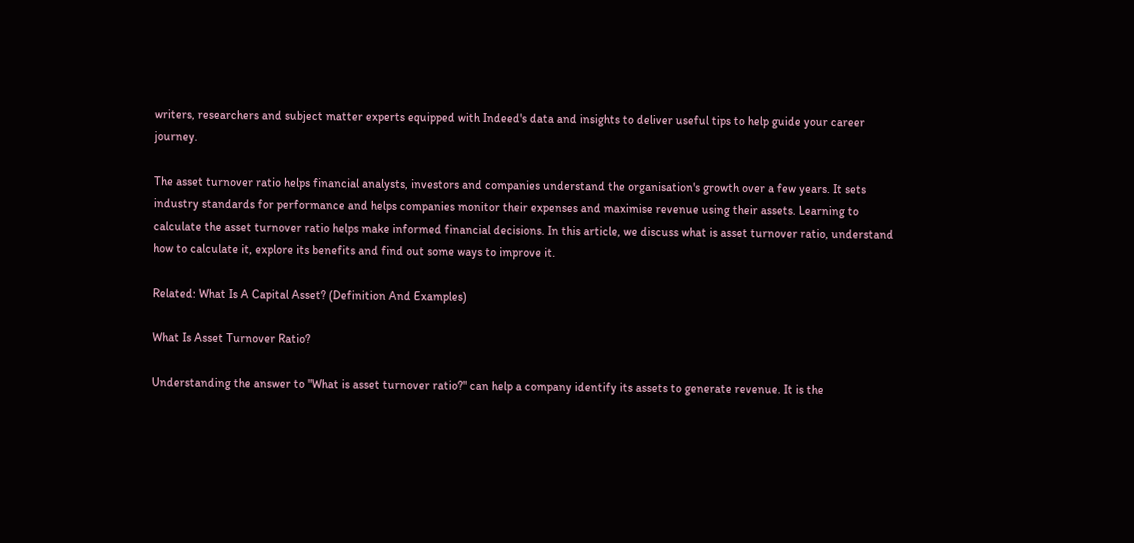writers, researchers and subject matter experts equipped with Indeed's data and insights to deliver useful tips to help guide your career journey.

The asset turnover ratio helps financial analysts, investors and companies understand the organisation's growth over a few years. It sets industry standards for performance and helps companies monitor their expenses and maximise revenue using their assets. Learning to calculate the asset turnover ratio helps make informed financial decisions. In this article, we discuss what is asset turnover ratio, understand how to calculate it, explore its benefits and find out some ways to improve it.

Related: What Is A Capital Asset? (Definition And Examples)

What Is Asset Turnover Ratio?

Understanding the answer to "What is asset turnover ratio?" can help a company identify its assets to generate revenue. It is the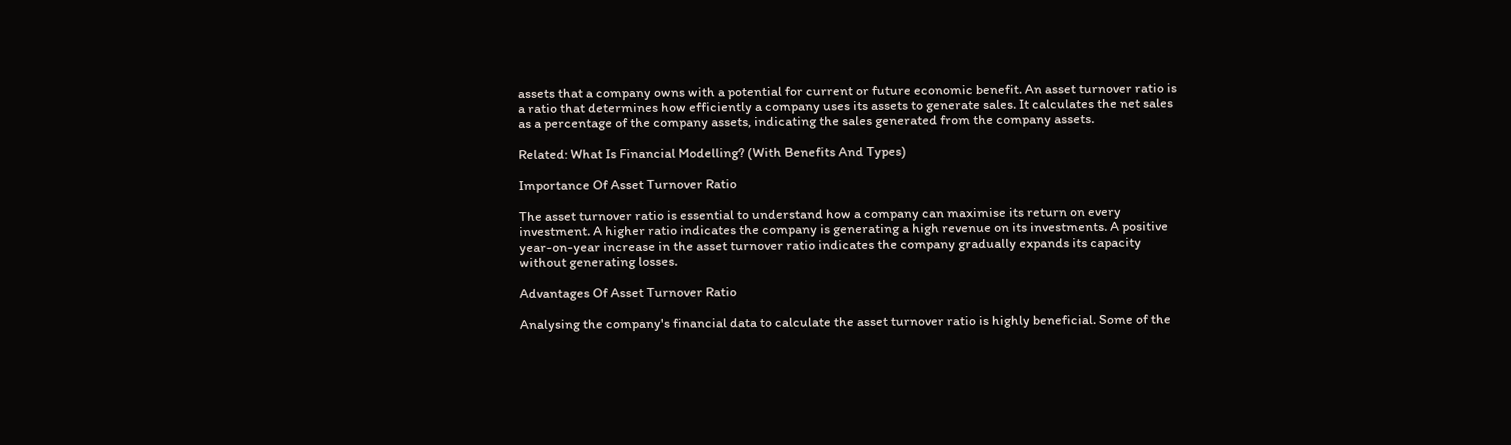assets that a company owns with a potential for current or future economic benefit. An asset turnover ratio is a ratio that determines how efficiently a company uses its assets to generate sales. It calculates the net sales as a percentage of the company assets, indicating the sales generated from the company assets.

Related: What Is Financial Modelling? (With Benefits And Types)

Importance Of Asset Turnover Ratio

The asset turnover ratio is essential to understand how a company can maximise its return on every investment. A higher ratio indicates the company is generating a high revenue on its investments. A positive year-on-year increase in the asset turnover ratio indicates the company gradually expands its capacity without generating losses.

Advantages Of Asset Turnover Ratio

Analysing the company's financial data to calculate the asset turnover ratio is highly beneficial. Some of the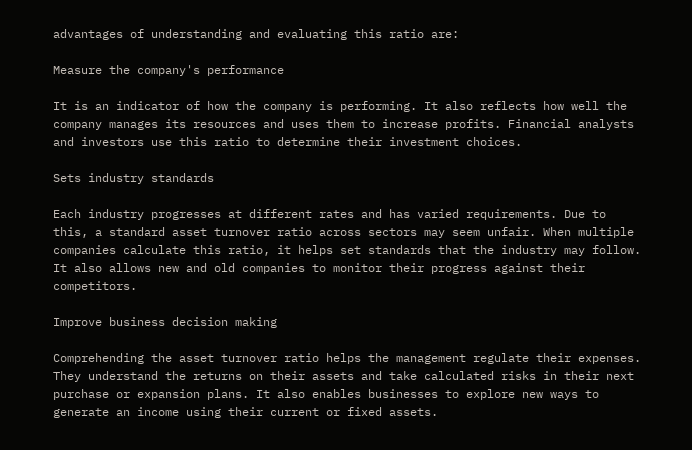advantages of understanding and evaluating this ratio are:

Measure the company's performance

It is an indicator of how the company is performing. It also reflects how well the company manages its resources and uses them to increase profits. Financial analysts and investors use this ratio to determine their investment choices.

Sets industry standards

Each industry progresses at different rates and has varied requirements. Due to this, a standard asset turnover ratio across sectors may seem unfair. When multiple companies calculate this ratio, it helps set standards that the industry may follow. It also allows new and old companies to monitor their progress against their competitors.

Improve business decision making

Comprehending the asset turnover ratio helps the management regulate their expenses. They understand the returns on their assets and take calculated risks in their next purchase or expansion plans. It also enables businesses to explore new ways to generate an income using their current or fixed assets.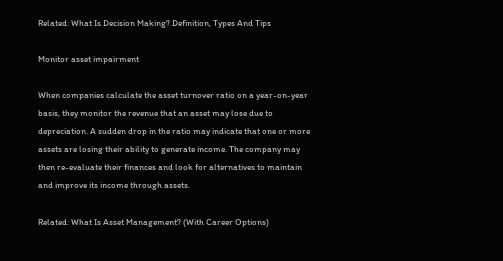Related: What Is Decision Making? Definition, Types And Tips

Monitor asset impairment

When companies calculate the asset turnover ratio on a year-on-year basis, they monitor the revenue that an asset may lose due to depreciation. A sudden drop in the ratio may indicate that one or more assets are losing their ability to generate income. The company may then re-evaluate their finances and look for alternatives to maintain and improve its income through assets.

Related: What Is Asset Management? (With Career Options)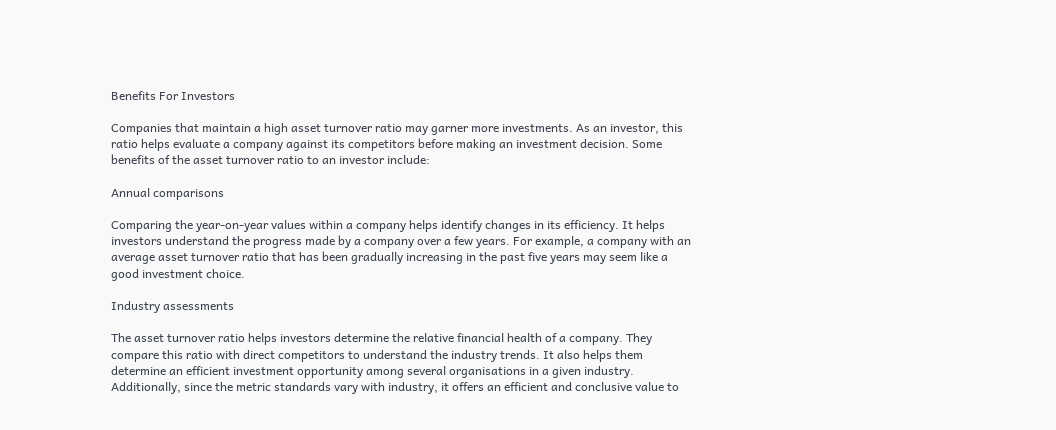Benefits For Investors

Companies that maintain a high asset turnover ratio may garner more investments. As an investor, this ratio helps evaluate a company against its competitors before making an investment decision. Some benefits of the asset turnover ratio to an investor include:

Annual comparisons

Comparing the year-on-year values within a company helps identify changes in its efficiency. It helps investors understand the progress made by a company over a few years. For example, a company with an average asset turnover ratio that has been gradually increasing in the past five years may seem like a good investment choice.

Industry assessments

The asset turnover ratio helps investors determine the relative financial health of a company. They compare this ratio with direct competitors to understand the industry trends. It also helps them determine an efficient investment opportunity among several organisations in a given industry. Additionally, since the metric standards vary with industry, it offers an efficient and conclusive value to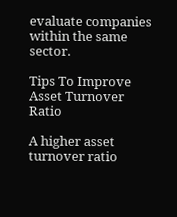evaluate companies within the same sector.

Tips To Improve Asset Turnover Ratio

A higher asset turnover ratio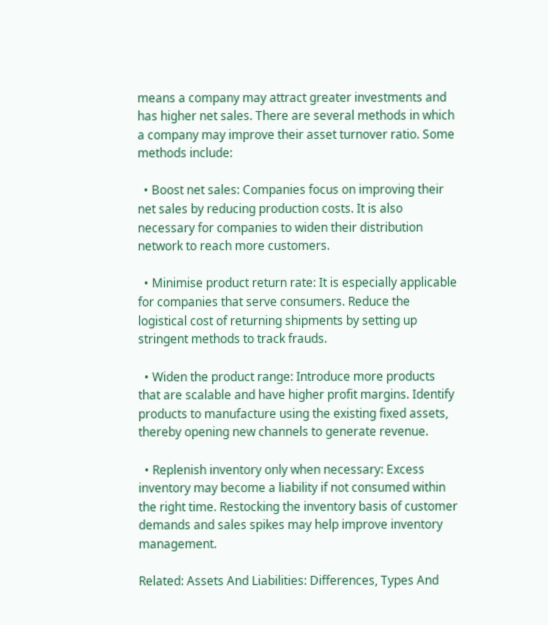means a company may attract greater investments and has higher net sales. There are several methods in which a company may improve their asset turnover ratio. Some methods include:

  • Boost net sales: Companies focus on improving their net sales by reducing production costs. It is also necessary for companies to widen their distribution network to reach more customers.

  • Minimise product return rate: It is especially applicable for companies that serve consumers. Reduce the logistical cost of returning shipments by setting up stringent methods to track frauds.

  • Widen the product range: Introduce more products that are scalable and have higher profit margins. Identify products to manufacture using the existing fixed assets, thereby opening new channels to generate revenue.

  • Replenish inventory only when necessary: Excess inventory may become a liability if not consumed within the right time. Restocking the inventory basis of customer demands and sales spikes may help improve inventory management.

Related: Assets And Liabilities: Differences, Types And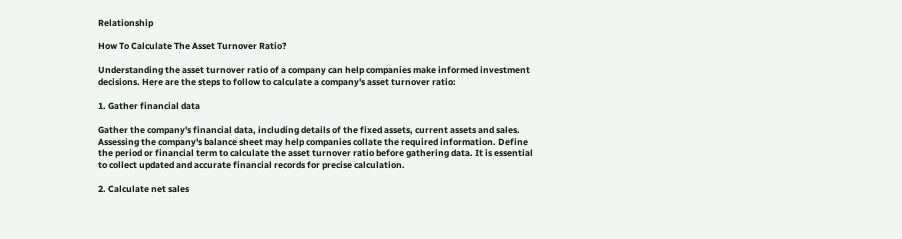Relationship

How To Calculate The Asset Turnover Ratio?

Understanding the asset turnover ratio of a company can help companies make informed investment decisions. Here are the steps to follow to calculate a company's asset turnover ratio:

1. Gather financial data

Gather the company's financial data, including details of the fixed assets, current assets and sales. Assessing the company's balance sheet may help companies collate the required information. Define the period or financial term to calculate the asset turnover ratio before gathering data. It is essential to collect updated and accurate financial records for precise calculation.

2. Calculate net sales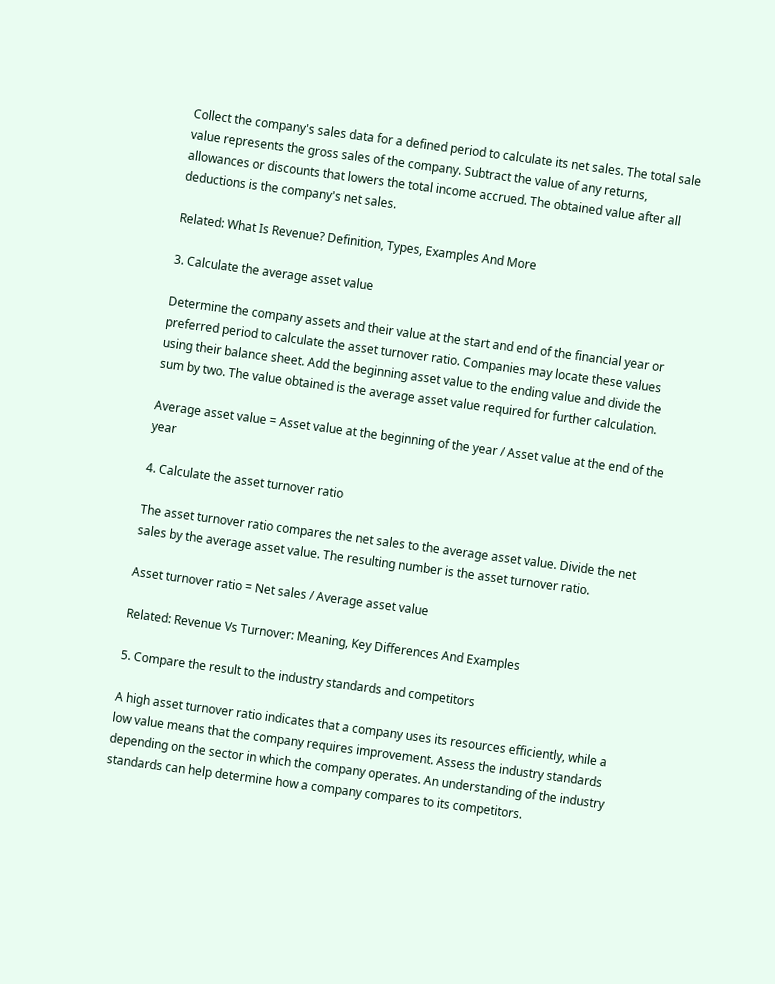Collect the company's sales data for a defined period to calculate its net sales. The total sale value represents the gross sales of the company. Subtract the value of any returns, allowances or discounts that lowers the total income accrued. The obtained value after all deductions is the company's net sales.

Related: What Is Revenue? Definition, Types, Examples And More

3. Calculate the average asset value

Determine the company assets and their value at the start and end of the financial year or preferred period to calculate the asset turnover ratio. Companies may locate these values using their balance sheet. Add the beginning asset value to the ending value and divide the sum by two. The value obtained is the average asset value required for further calculation.

Average asset value = Asset value at the beginning of the year / Asset value at the end of the year

4. Calculate the asset turnover ratio

The asset turnover ratio compares the net sales to the average asset value. Divide the net sales by the average asset value. The resulting number is the asset turnover ratio.

Asset turnover ratio = Net sales / Average asset value

Related: Revenue Vs Turnover: Meaning, Key Differences And Examples

5. Compare the result to the industry standards and competitors

A high asset turnover ratio indicates that a company uses its resources efficiently, while a low value means that the company requires improvement. Assess the industry standards depending on the sector in which the company operates. An understanding of the industry standards can help determine how a company compares to its competitors.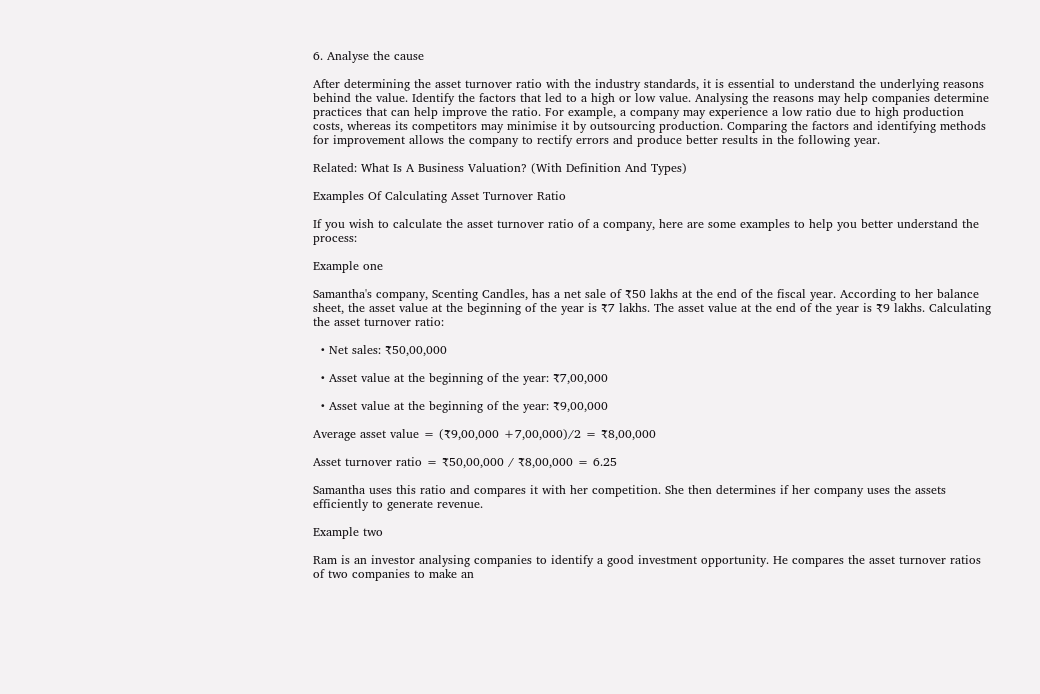6. Analyse the cause

After determining the asset turnover ratio with the industry standards, it is essential to understand the underlying reasons behind the value. Identify the factors that led to a high or low value. Analysing the reasons may help companies determine practices that can help improve the ratio. For example, a company may experience a low ratio due to high production costs, whereas its competitors may minimise it by outsourcing production. Comparing the factors and identifying methods for improvement allows the company to rectify errors and produce better results in the following year.

Related: What Is A Business Valuation? (With Definition And Types)

Examples Of Calculating Asset Turnover Ratio

If you wish to calculate the asset turnover ratio of a company, here are some examples to help you better understand the process:

Example one

Samantha's company, Scenting Candles, has a net sale of ₹50 lakhs at the end of the fiscal year. According to her balance sheet, the asset value at the beginning of the year is ₹7 lakhs. The asset value at the end of the year is ₹9 lakhs. Calculating the asset turnover ratio:

  • Net sales: ₹50,00,000

  • Asset value at the beginning of the year: ₹7,00,000

  • Asset value at the beginning of the year: ₹9,00,000

Average asset value = (₹9,00,000 +7,00,000)/2 = ₹8,00,000

Asset turnover ratio = ₹50,00,000 / ₹8,00,000 = 6.25

Samantha uses this ratio and compares it with her competition. She then determines if her company uses the assets efficiently to generate revenue.

Example two

Ram is an investor analysing companies to identify a good investment opportunity. He compares the asset turnover ratios of two companies to make an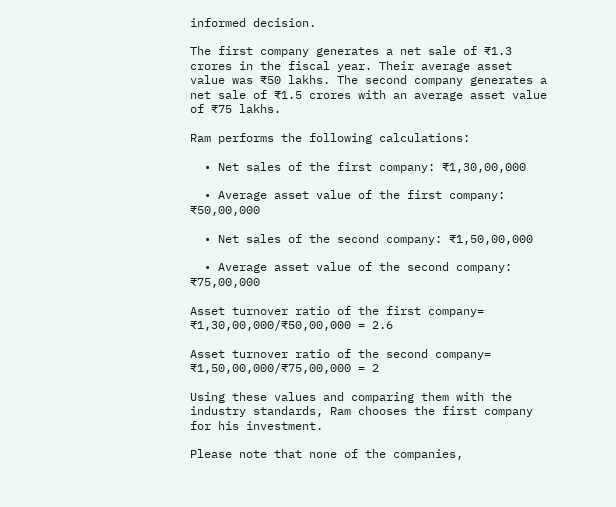informed decision.

The first company generates a net sale of ₹1.3 crores in the fiscal year. Their average asset value was ₹50 lakhs. The second company generates a net sale of ₹1.5 crores with an average asset value of ₹75 lakhs.

Ram performs the following calculations:

  • Net sales of the first company: ₹1,30,00,000

  • Average asset value of the first company: ₹50,00,000

  • Net sales of the second company: ₹1,50,00,000

  • Average asset value of the second company: ₹75,00,000

Asset turnover ratio of the first company= ₹1,30,00,000/₹50,00,000 = 2.6

Asset turnover ratio of the second company= ₹1,50,00,000/₹75,00,000 = 2

Using these values and comparing them with the industry standards, Ram chooses the first company for his investment.

Please note that none of the companies,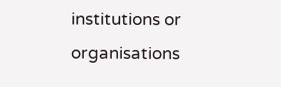institutions or organisations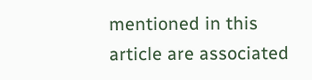mentioned in this article are associated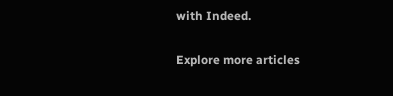with Indeed.

Explore more articles